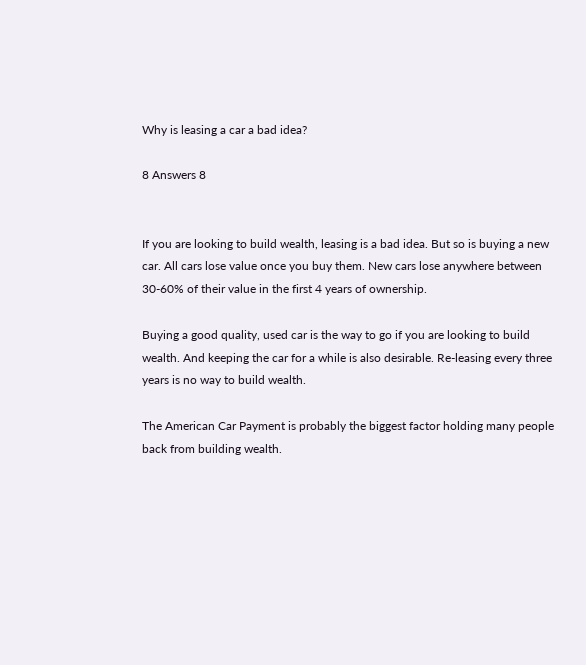Why is leasing a car a bad idea?

8 Answers 8


If you are looking to build wealth, leasing is a bad idea. But so is buying a new car. All cars lose value once you buy them. New cars lose anywhere between 30-60% of their value in the first 4 years of ownership.

Buying a good quality, used car is the way to go if you are looking to build wealth. And keeping the car for a while is also desirable. Re-leasing every three years is no way to build wealth.

The American Car Payment is probably the biggest factor holding many people back from building wealth.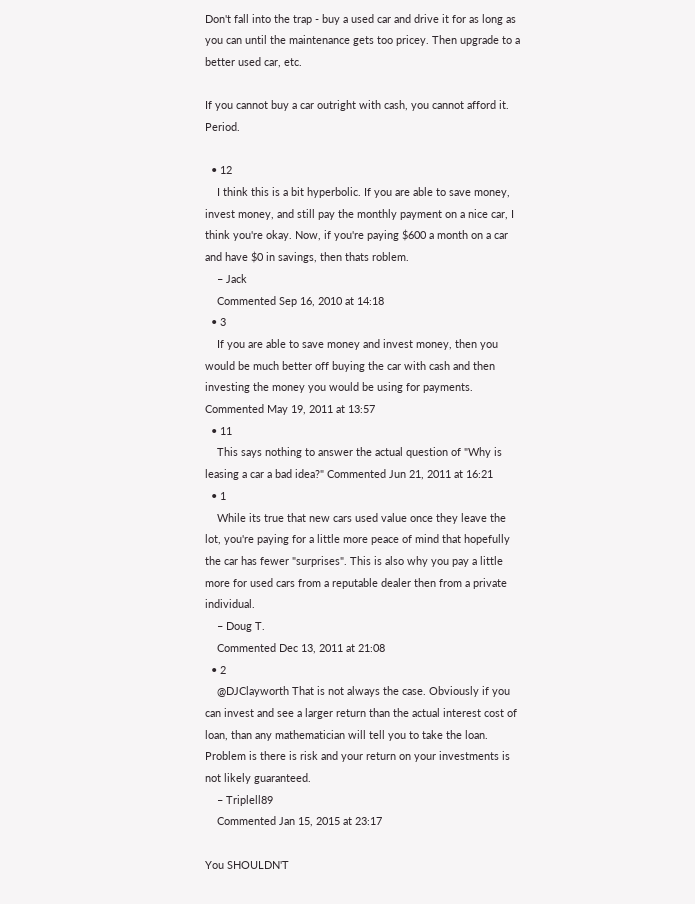Don't fall into the trap - buy a used car and drive it for as long as you can until the maintenance gets too pricey. Then upgrade to a better used car, etc.

If you cannot buy a car outright with cash, you cannot afford it. Period.

  • 12
    I think this is a bit hyperbolic. If you are able to save money, invest money, and still pay the monthly payment on a nice car, I think you're okay. Now, if you're paying $600 a month on a car and have $0 in savings, then thats roblem.
    – Jack
    Commented Sep 16, 2010 at 14:18
  • 3
    If you are able to save money and invest money, then you would be much better off buying the car with cash and then investing the money you would be using for payments. Commented May 19, 2011 at 13:57
  • 11
    This says nothing to answer the actual question of "Why is leasing a car a bad idea?" Commented Jun 21, 2011 at 16:21
  • 1
    While its true that new cars used value once they leave the lot, you're paying for a little more peace of mind that hopefully the car has fewer "surprises". This is also why you pay a little more for used cars from a reputable dealer then from a private individual.
    – Doug T.
    Commented Dec 13, 2011 at 21:08
  • 2
    @DJClayworth That is not always the case. Obviously if you can invest and see a larger return than the actual interest cost of loan, than any mathematician will tell you to take the loan. Problem is there is risk and your return on your investments is not likely guaranteed.
    – Triplell89
    Commented Jan 15, 2015 at 23:17

You SHOULDN'T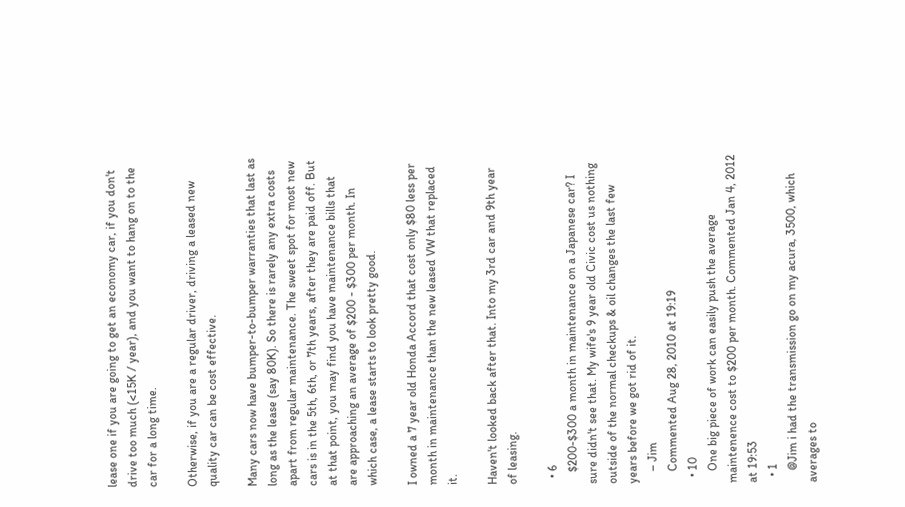lease one if you are going to get an economy car, if you don't drive too much (<15K / year), and you want to hang on to the car for a long time.

Otherwise, if you are a regular driver, driving a leased new quality car can be cost effective.

Many cars now have bumper-to-bumper warranties that last as long as the lease (say 80K). So there is rarely any extra costs apart from regular maintenance. The sweet spot for most new cars is in the 5th, 6th, or 7th years, after they are paid off. But at that point, you may find you have maintenance bills that are approaching an average of $200 - $300 per month. In which case, a lease starts to look pretty good.

I owned a 7 year old Honda Accord that cost only $80 less per month in maintenance than the new leased VW that replaced it.

Haven't looked back after that. Into my 3rd car and 9th year of leasing.

  • 6
    $200-$300 a month in maintenance on a Japanese car? I sure didn't see that. My wife's 9 year old Civic cost us nothing outside of the normal checkups & oil changes the last few years before we got rid of it.
    – Jim
    Commented Aug 28, 2010 at 19:19
  • 10
    One big piece of work can easily push the average maintenence cost to $200 per month. Commented Jan 4, 2012 at 19:53
  • 1
    @Jim i had the transmission go on my acura, 3500, which averages to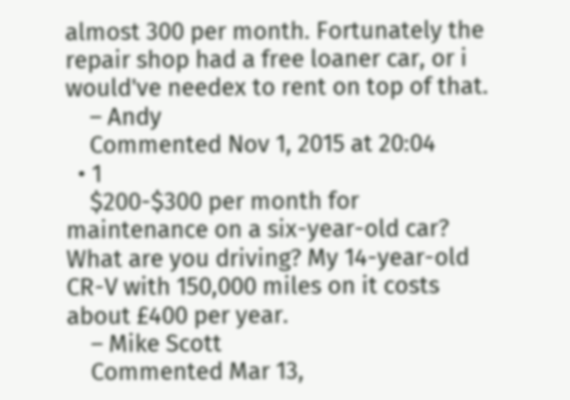almost 300 per month. Fortunately the repair shop had a free loaner car, or i would've needex to rent on top of that.
    – Andy
    Commented Nov 1, 2015 at 20:04
  • 1
    $200-$300 per month for maintenance on a six-year-old car? What are you driving? My 14-year-old CR-V with 150,000 miles on it costs about £400 per year.
    – Mike Scott
    Commented Mar 13,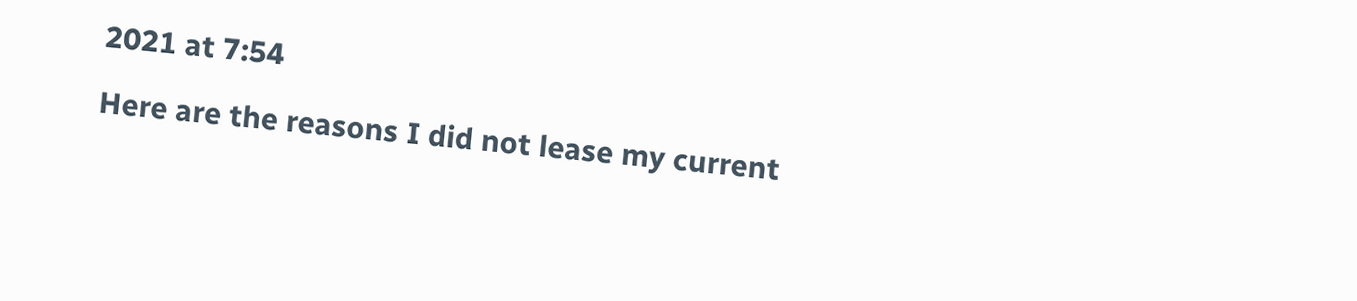2021 at 7:54

Here are the reasons I did not lease my current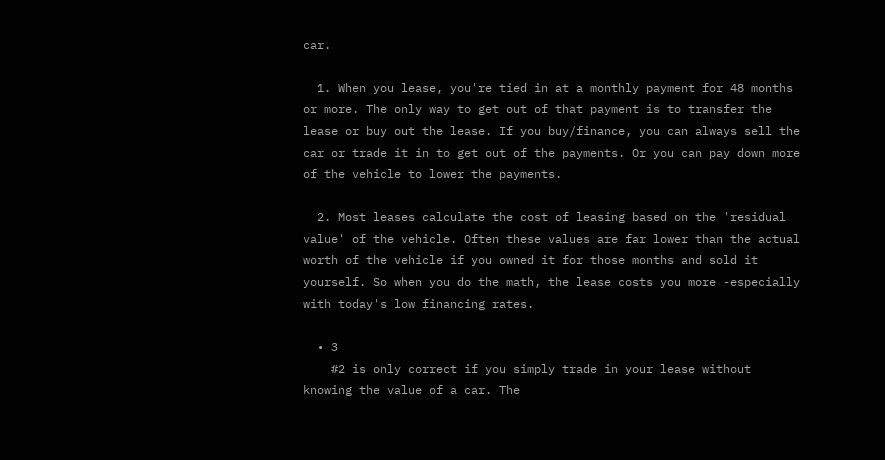car.

  1. When you lease, you're tied in at a monthly payment for 48 months or more. The only way to get out of that payment is to transfer the lease or buy out the lease. If you buy/finance, you can always sell the car or trade it in to get out of the payments. Or you can pay down more of the vehicle to lower the payments.

  2. Most leases calculate the cost of leasing based on the 'residual value' of the vehicle. Often these values are far lower than the actual worth of the vehicle if you owned it for those months and sold it yourself. So when you do the math, the lease costs you more -especially with today's low financing rates.

  • 3
    #2 is only correct if you simply trade in your lease without knowing the value of a car. The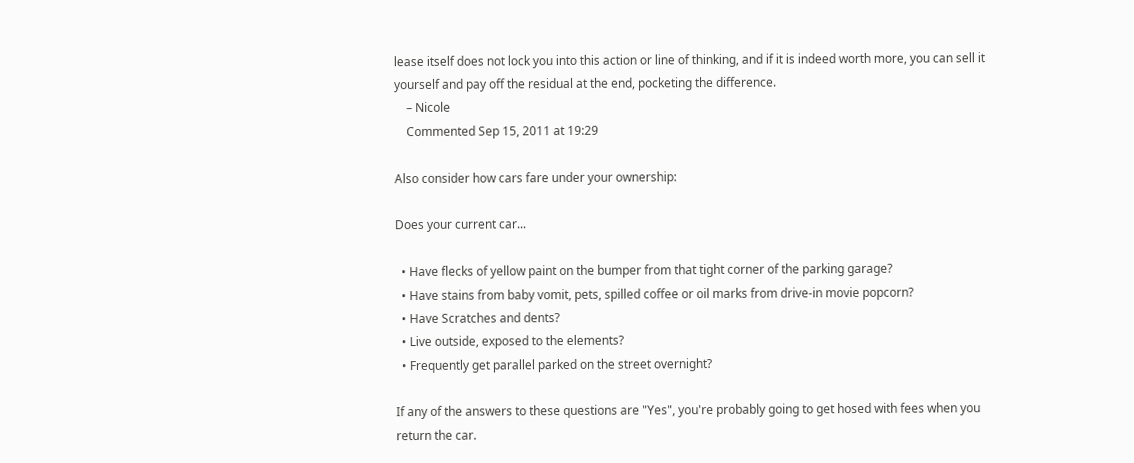lease itself does not lock you into this action or line of thinking, and if it is indeed worth more, you can sell it yourself and pay off the residual at the end, pocketing the difference.
    – Nicole
    Commented Sep 15, 2011 at 19:29

Also consider how cars fare under your ownership:

Does your current car...

  • Have flecks of yellow paint on the bumper from that tight corner of the parking garage?
  • Have stains from baby vomit, pets, spilled coffee or oil marks from drive-in movie popcorn?
  • Have Scratches and dents?
  • Live outside, exposed to the elements?
  • Frequently get parallel parked on the street overnight?

If any of the answers to these questions are "Yes", you're probably going to get hosed with fees when you return the car.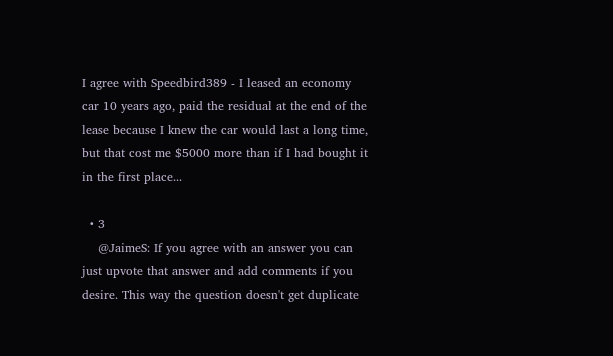I agree with Speedbird389 - I leased an economy car 10 years ago, paid the residual at the end of the lease because I knew the car would last a long time, but that cost me $5000 more than if I had bought it in the first place...

  • 3
    @JaimeS: If you agree with an answer you can just upvote that answer and add comments if you desire. This way the question doesn't get duplicate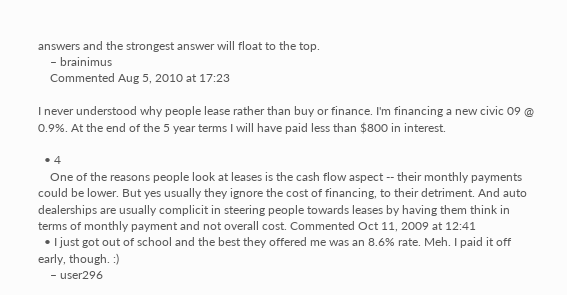answers and the strongest answer will float to the top.
    – brainimus
    Commented Aug 5, 2010 at 17:23

I never understood why people lease rather than buy or finance. I'm financing a new civic 09 @ 0.9%. At the end of the 5 year terms I will have paid less than $800 in interest.

  • 4
    One of the reasons people look at leases is the cash flow aspect -- their monthly payments could be lower. But yes usually they ignore the cost of financing, to their detriment. And auto dealerships are usually complicit in steering people towards leases by having them think in terms of monthly payment and not overall cost. Commented Oct 11, 2009 at 12:41
  • I just got out of school and the best they offered me was an 8.6% rate. Meh. I paid it off early, though. :)
    – user296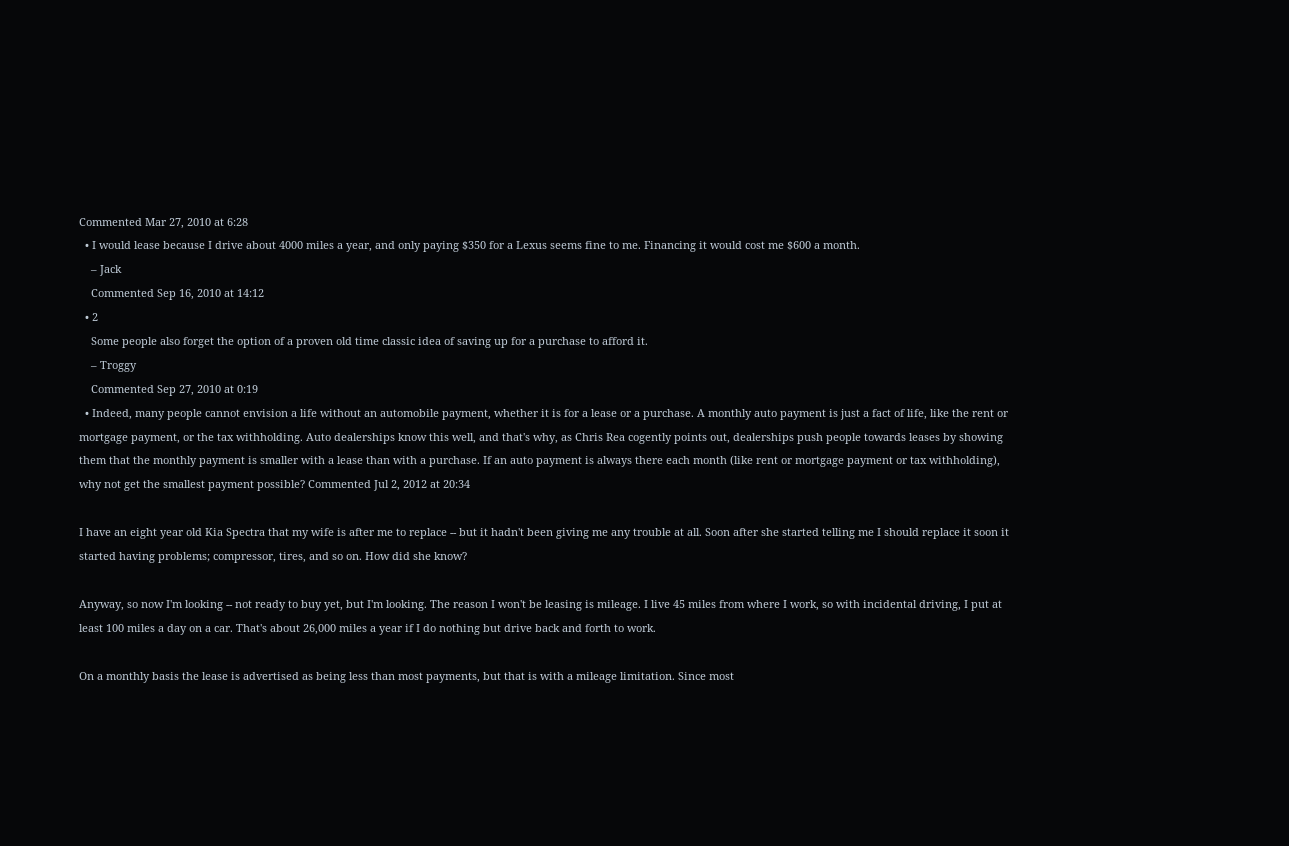Commented Mar 27, 2010 at 6:28
  • I would lease because I drive about 4000 miles a year, and only paying $350 for a Lexus seems fine to me. Financing it would cost me $600 a month.
    – Jack
    Commented Sep 16, 2010 at 14:12
  • 2
    Some people also forget the option of a proven old time classic idea of saving up for a purchase to afford it.
    – Troggy
    Commented Sep 27, 2010 at 0:19
  • Indeed, many people cannot envision a life without an automobile payment, whether it is for a lease or a purchase. A monthly auto payment is just a fact of life, like the rent or mortgage payment, or the tax withholding. Auto dealerships know this well, and that's why, as Chris Rea cogently points out, dealerships push people towards leases by showing them that the monthly payment is smaller with a lease than with a purchase. If an auto payment is always there each month (like rent or mortgage payment or tax withholding), why not get the smallest payment possible? Commented Jul 2, 2012 at 20:34

I have an eight year old Kia Spectra that my wife is after me to replace -- but it hadn't been giving me any trouble at all. Soon after she started telling me I should replace it soon it started having problems; compressor, tires, and so on. How did she know?

Anyway, so now I'm looking -- not ready to buy yet, but I'm looking. The reason I won't be leasing is mileage. I live 45 miles from where I work, so with incidental driving, I put at least 100 miles a day on a car. That's about 26,000 miles a year if I do nothing but drive back and forth to work.

On a monthly basis the lease is advertised as being less than most payments, but that is with a mileage limitation. Since most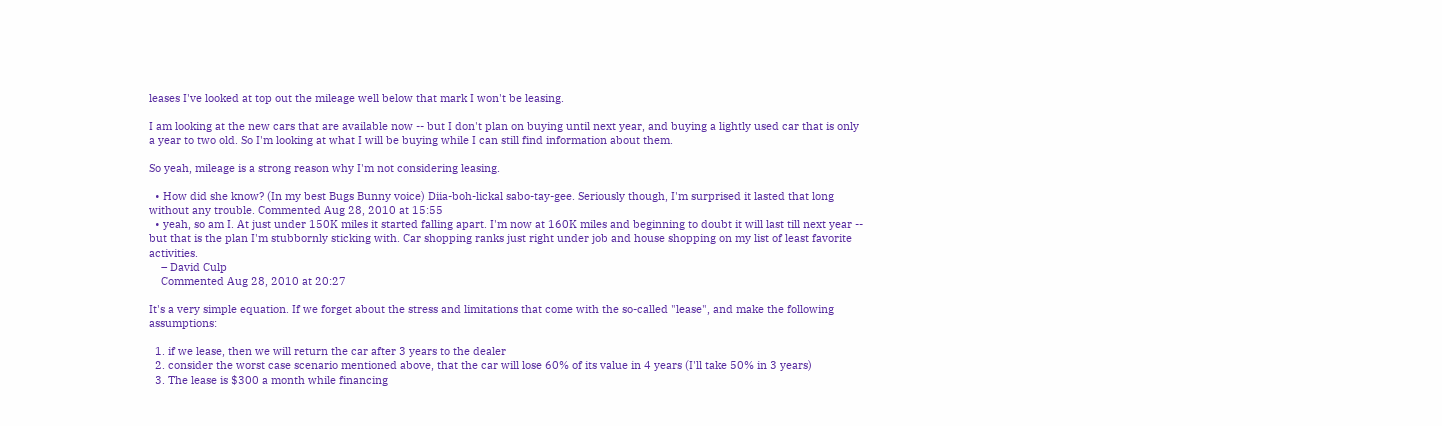leases I've looked at top out the mileage well below that mark I won't be leasing.

I am looking at the new cars that are available now -- but I don't plan on buying until next year, and buying a lightly used car that is only a year to two old. So I'm looking at what I will be buying while I can still find information about them.

So yeah, mileage is a strong reason why I'm not considering leasing.

  • How did she know? (In my best Bugs Bunny voice) Diia-boh-lickal sabo-tay-gee. Seriously though, I'm surprised it lasted that long without any trouble. Commented Aug 28, 2010 at 15:55
  • yeah, so am I. At just under 150K miles it started falling apart. I'm now at 160K miles and beginning to doubt it will last till next year -- but that is the plan I'm stubbornly sticking with. Car shopping ranks just right under job and house shopping on my list of least favorite activities.
    – David Culp
    Commented Aug 28, 2010 at 20:27

It's a very simple equation. If we forget about the stress and limitations that come with the so-called "lease", and make the following assumptions:

  1. if we lease, then we will return the car after 3 years to the dealer
  2. consider the worst case scenario mentioned above, that the car will lose 60% of its value in 4 years (I'll take 50% in 3 years)
  3. The lease is $300 a month while financing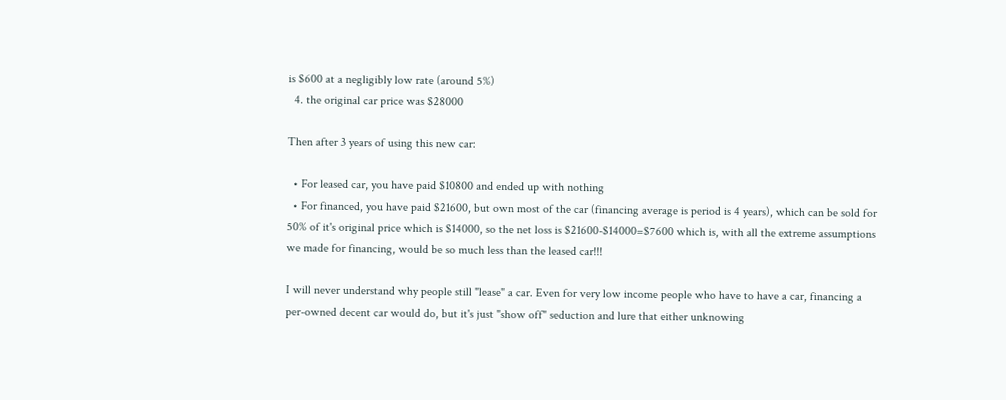is $600 at a negligibly low rate (around 5%)
  4. the original car price was $28000

Then after 3 years of using this new car:

  • For leased car, you have paid $10800 and ended up with nothing
  • For financed, you have paid $21600, but own most of the car (financing average is period is 4 years), which can be sold for 50% of it's original price which is $14000, so the net loss is $21600-$14000=$7600 which is, with all the extreme assumptions we made for financing, would be so much less than the leased car!!!

I will never understand why people still "lease" a car. Even for very low income people who have to have a car, financing a per-owned decent car would do, but it's just "show off" seduction and lure that either unknowing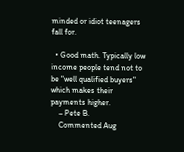minded or idiot teenagers fall for.

  • Good math. Typically low income people tend not to be "well qualified buyers" which makes their payments higher.
    – Pete B.
    Commented Aug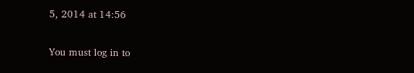5, 2014 at 14:56

You must log in to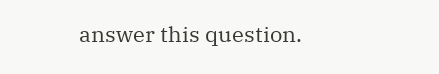answer this question.